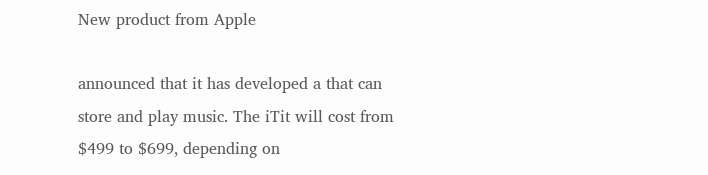New product from Apple

announced that it has developed a that can store and play music. The iTit will cost from $499 to $699, depending on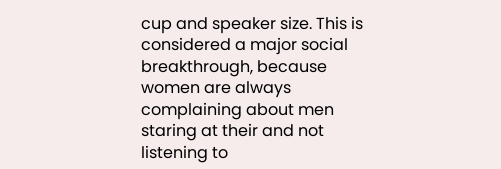cup and speaker size. This is considered a major social breakthrough, because women are always complaining about men staring at their and not listening to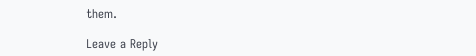them.

Leave a Reply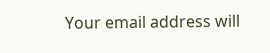Your email address will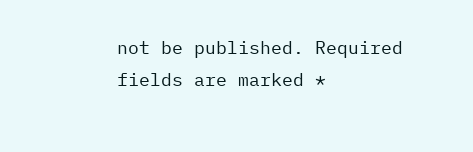not be published. Required fields are marked *